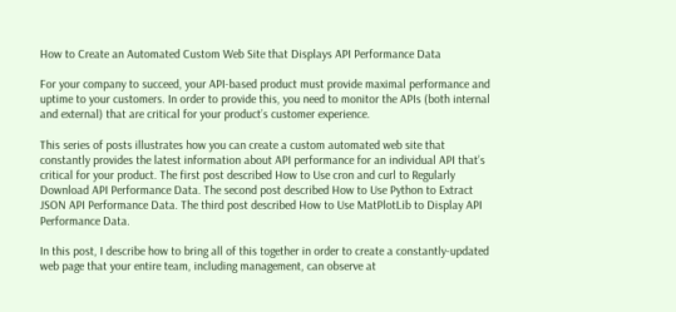How to Create an Automated Custom Web Site that Displays API Performance Data

For your company to succeed, your API-based product must provide maximal performance and uptime to your customers. In order to provide this, you need to monitor the APIs (both internal and external) that are critical for your product’s customer experience.

This series of posts illustrates how you can create a custom automated web site that constantly provides the latest information about API performance for an individual API that’s critical for your product. The first post described How to Use cron and curl to Regularly Download API Performance Data. The second post described How to Use Python to Extract JSON API Performance Data. The third post described How to Use MatPlotLib to Display API Performance Data.

In this post, I describe how to bring all of this together in order to create a constantly-updated web page that your entire team, including management, can observe at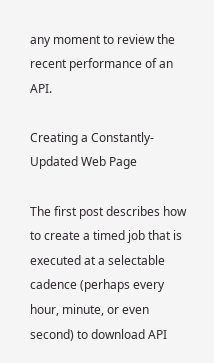any moment to review the recent performance of an API.

Creating a Constantly-Updated Web Page

The first post describes how to create a timed job that is executed at a selectable cadence (perhaps every hour, minute, or even second) to download API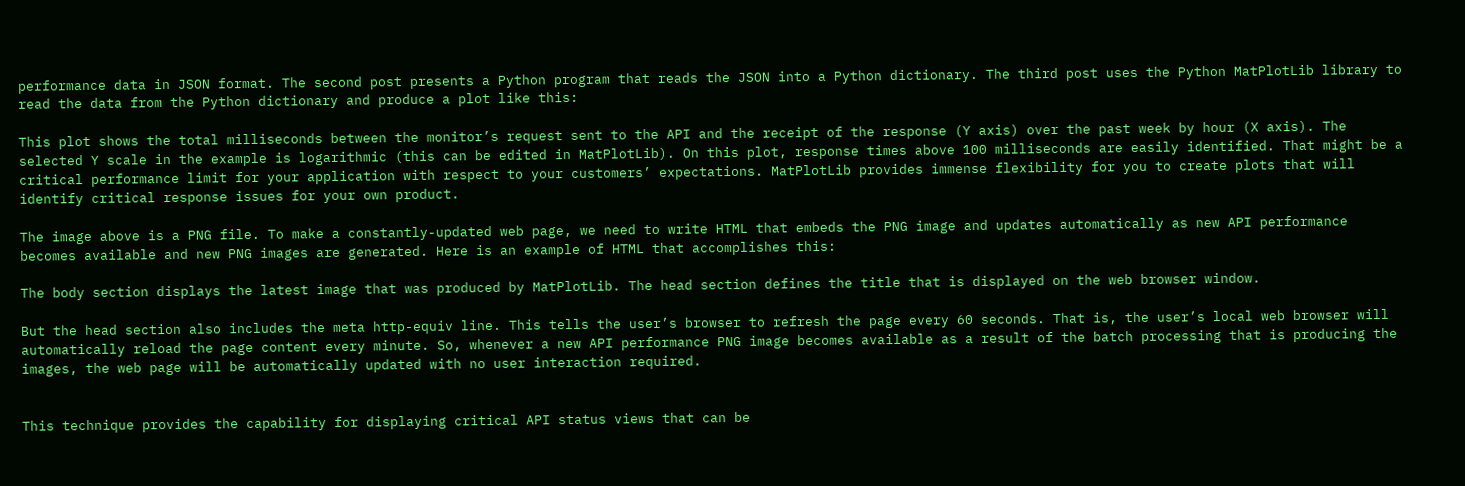performance data in JSON format. The second post presents a Python program that reads the JSON into a Python dictionary. The third post uses the Python MatPlotLib library to read the data from the Python dictionary and produce a plot like this:

This plot shows the total milliseconds between the monitor’s request sent to the API and the receipt of the response (Y axis) over the past week by hour (X axis). The selected Y scale in the example is logarithmic (this can be edited in MatPlotLib). On this plot, response times above 100 milliseconds are easily identified. That might be a critical performance limit for your application with respect to your customers’ expectations. MatPlotLib provides immense flexibility for you to create plots that will identify critical response issues for your own product.

The image above is a PNG file. To make a constantly-updated web page, we need to write HTML that embeds the PNG image and updates automatically as new API performance becomes available and new PNG images are generated. Here is an example of HTML that accomplishes this:

The body section displays the latest image that was produced by MatPlotLib. The head section defines the title that is displayed on the web browser window.

But the head section also includes the meta http-equiv line. This tells the user’s browser to refresh the page every 60 seconds. That is, the user’s local web browser will automatically reload the page content every minute. So, whenever a new API performance PNG image becomes available as a result of the batch processing that is producing the images, the web page will be automatically updated with no user interaction required.


This technique provides the capability for displaying critical API status views that can be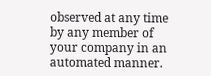observed at any time by any member of your company in an automated manner.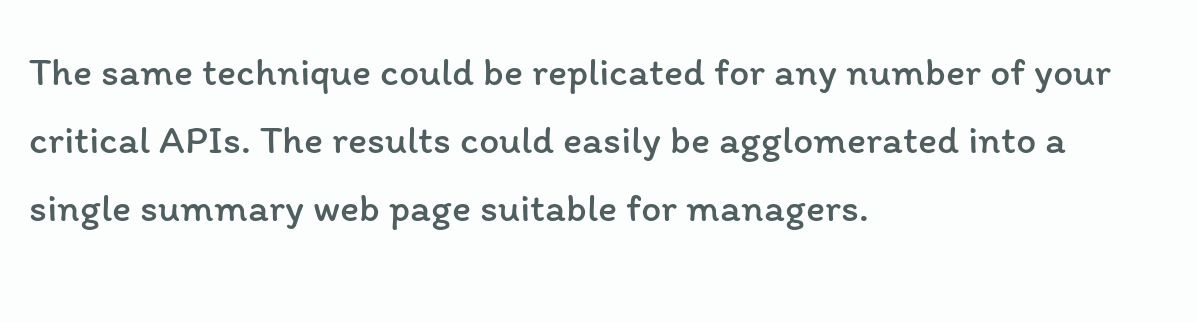The same technique could be replicated for any number of your critical APIs. The results could easily be agglomerated into a single summary web page suitable for managers.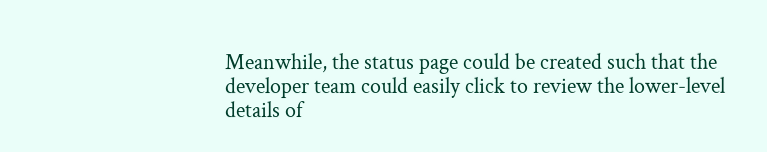Meanwhile, the status page could be created such that the developer team could easily click to review the lower-level details of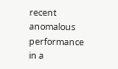recent anomalous performance in a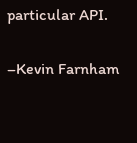particular API.

–Kevin Farnham